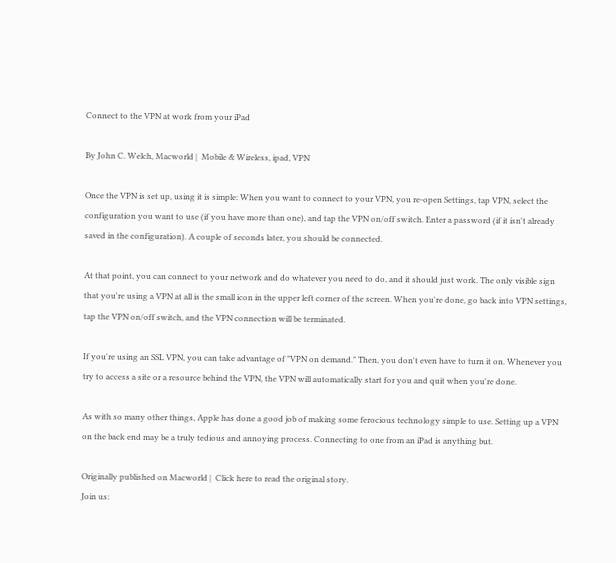Connect to the VPN at work from your iPad

By John C. Welch, Macworld |  Mobile & Wireless, ipad, VPN

Once the VPN is set up, using it is simple: When you want to connect to your VPN, you re-open Settings, tap VPN, select the configuration you want to use (if you have more than one), and tap the VPN on/off switch. Enter a password (if it isn't already saved in the configuration). A couple of seconds later, you should be connected.

At that point, you can connect to your network and do whatever you need to do, and it should just work. The only visible sign that you're using a VPN at all is the small icon in the upper left corner of the screen. When you're done, go back into VPN settings, tap the VPN on/off switch, and the VPN connection will be terminated.

If you're using an SSL VPN, you can take advantage of "VPN on demand." Then, you don't even have to turn it on. Whenever you try to access a site or a resource behind the VPN, the VPN will automatically start for you and quit when you're done.

As with so many other things, Apple has done a good job of making some ferocious technology simple to use. Setting up a VPN on the back end may be a truly tedious and annoying process. Connecting to one from an iPad is anything but.

Originally published on Macworld |  Click here to read the original story.
Join us: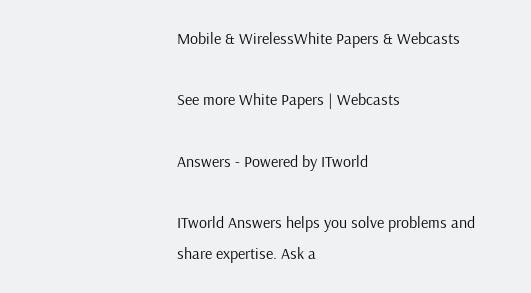Mobile & WirelessWhite Papers & Webcasts

See more White Papers | Webcasts

Answers - Powered by ITworld

ITworld Answers helps you solve problems and share expertise. Ask a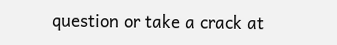question or take a crack at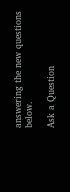answering the new questions below.

Ask a Question